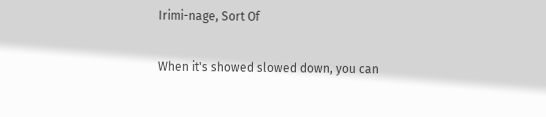Irimi-nage, Sort Of

When it's showed slowed down, you can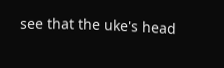see that the uke's head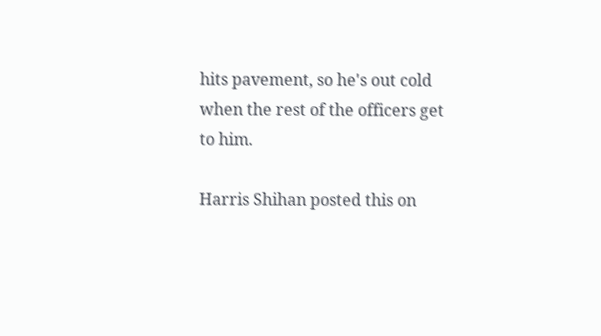hits pavement, so he's out cold when the rest of the officers get to him.

Harris Shihan posted this on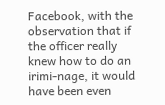Facebook, with the observation that if the officer really knew how to do an irimi-nage, it would have been even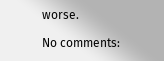worse.

No comments: